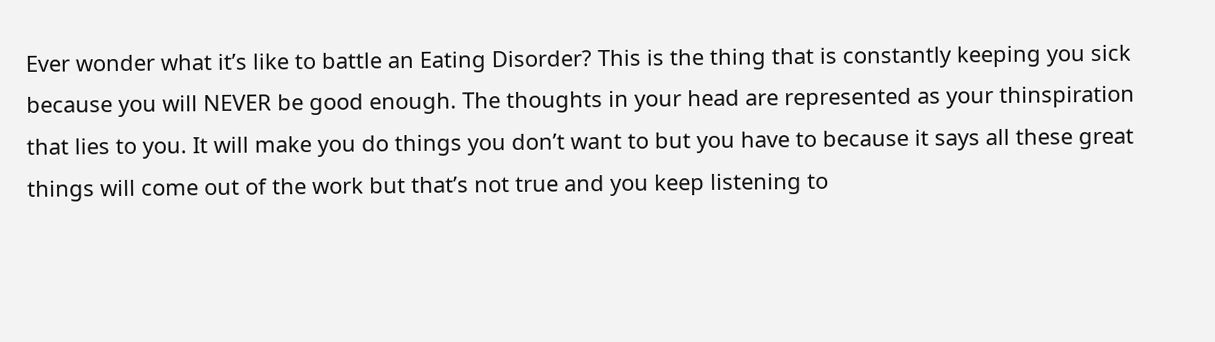Ever wonder what it’s like to battle an Eating Disorder? This is the thing that is constantly keeping you sick because you will NEVER be good enough. The thoughts in your head are represented as your thinspiration that lies to you. It will make you do things you don’t want to but you have to because it says all these great things will come out of the work but that’s not true and you keep listening to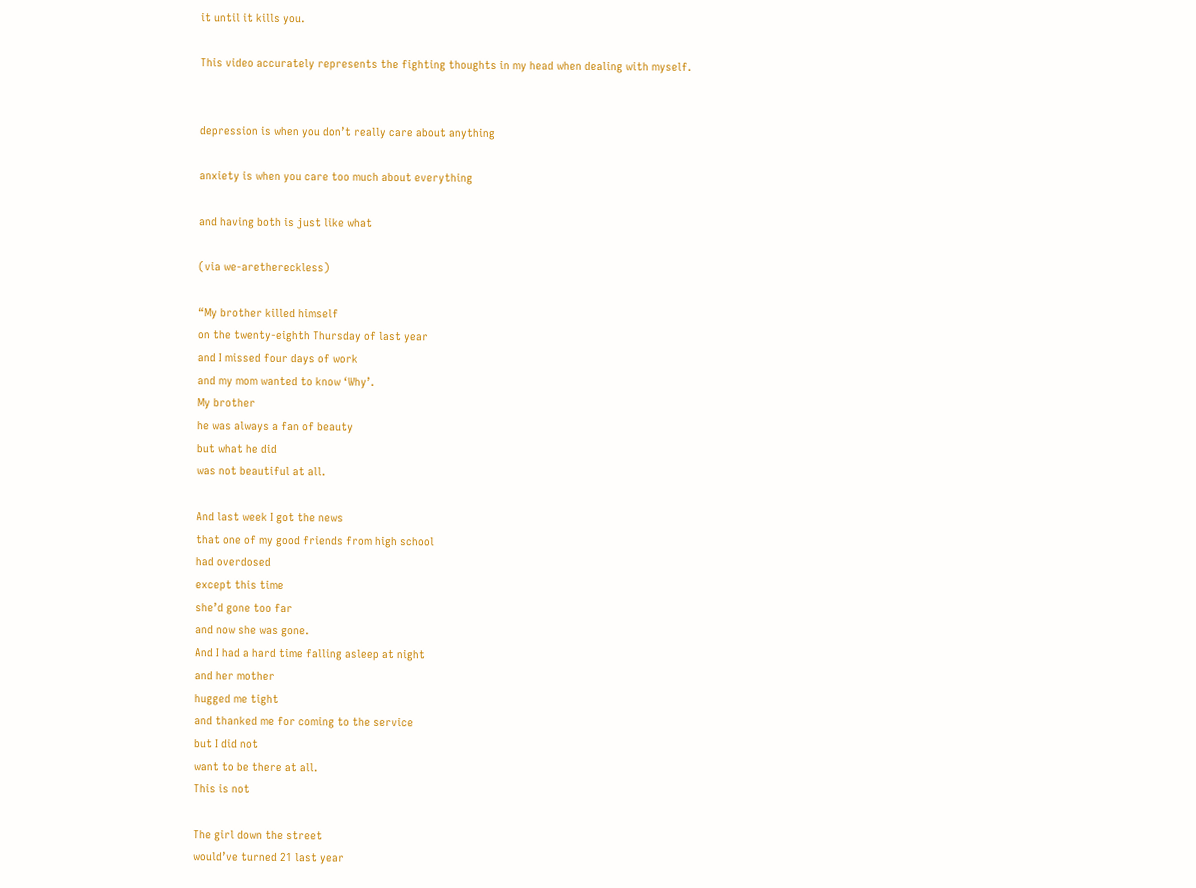it until it kills you.

This video accurately represents the fighting thoughts in my head when dealing with myself.


depression is when you don’t really care about anything

anxiety is when you care too much about everything

and having both is just like what

(via we-arethereckless)

“My brother killed himself
on the twenty-eighth Thursday of last year
and I missed four days of work
and my mom wanted to know ‘Why’.
My brother
he was always a fan of beauty
but what he did
was not beautiful at all.

And last week I got the news
that one of my good friends from high school
had overdosed
except this time
she’d gone too far
and now she was gone.
And I had a hard time falling asleep at night
and her mother
hugged me tight
and thanked me for coming to the service
but I did not
want to be there at all.
This is not

The girl down the street
would’ve turned 21 last year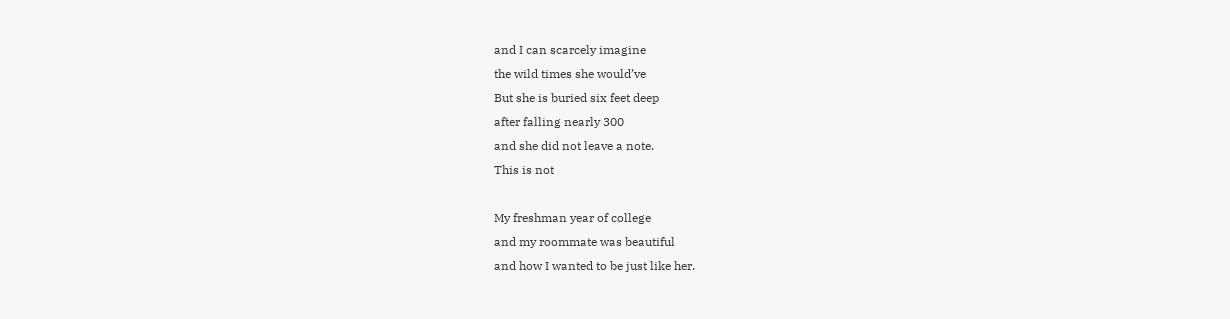and I can scarcely imagine
the wild times she would’ve
But she is buried six feet deep
after falling nearly 300
and she did not leave a note.
This is not

My freshman year of college
and my roommate was beautiful
and how I wanted to be just like her.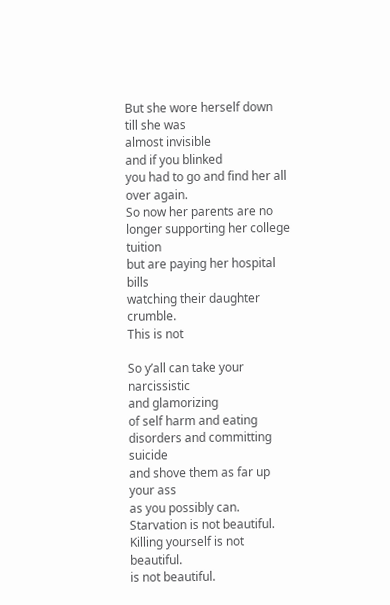But she wore herself down
till she was
almost invisible
and if you blinked
you had to go and find her all over again.
So now her parents are no longer supporting her college tuition
but are paying her hospital bills
watching their daughter crumble.
This is not

So y’all can take your narcissistic
and glamorizing
of self harm and eating disorders and committing suicide
and shove them as far up your ass
as you possibly can.
Starvation is not beautiful.
Killing yourself is not beautiful.
is not beautiful.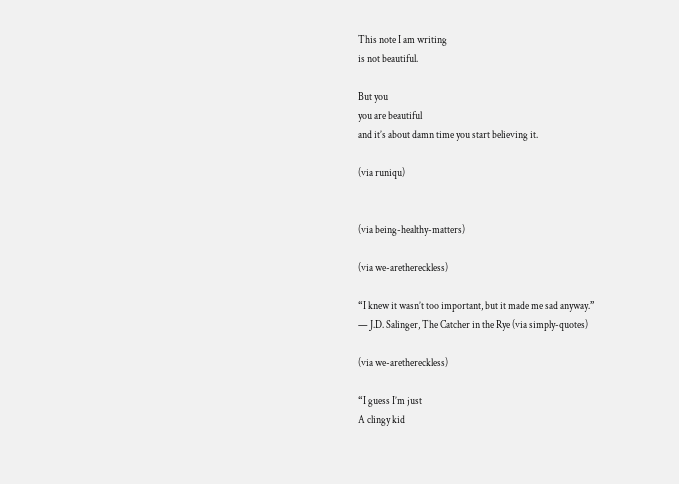This note I am writing
is not beautiful.

But you
you are beautiful
and it’s about damn time you start believing it.

(via runiqu)


(via being-healthy-matters)

(via we-arethereckless)

“I knew it wasn’t too important, but it made me sad anyway.”
— J.D. Salinger, The Catcher in the Rye (via simply-quotes)

(via we-arethereckless)

“I guess I’m just
A clingy kid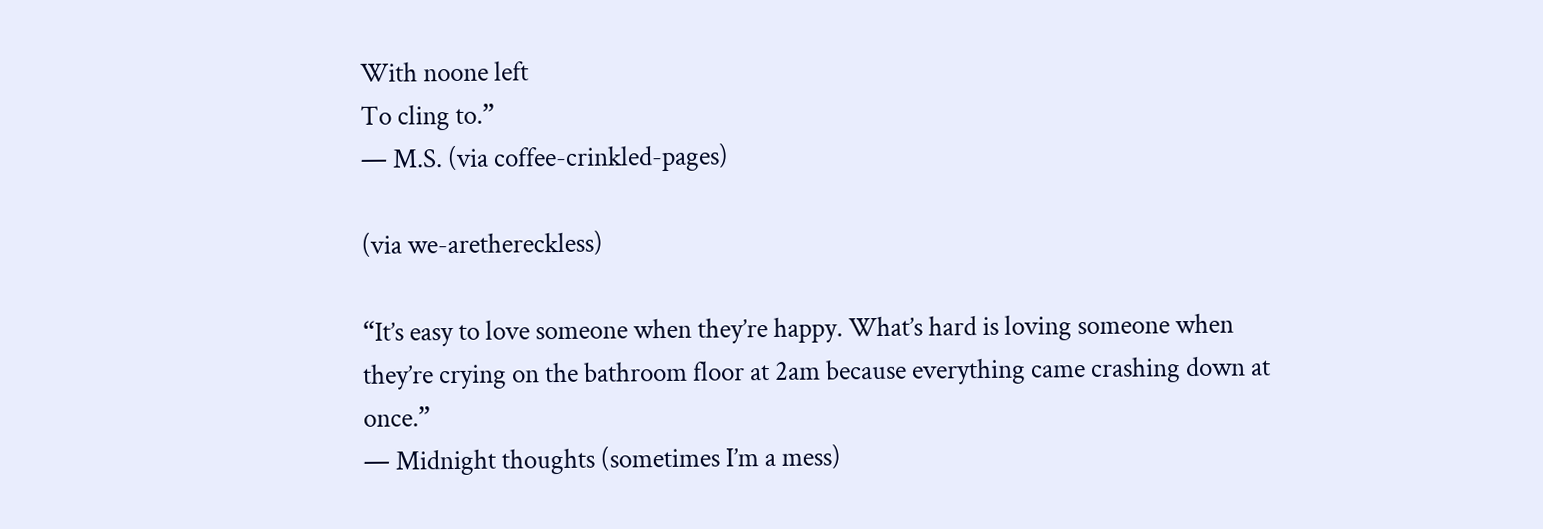With noone left
To cling to.”
— M.S. (via coffee-crinkled-pages)

(via we-arethereckless)

“It’s easy to love someone when they’re happy. What’s hard is loving someone when they’re crying on the bathroom floor at 2am because everything came crashing down at once.”
— Midnight thoughts (sometimes I’m a mess)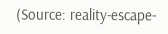(Source: reality-escape-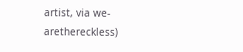artist, via we-arethereckless)